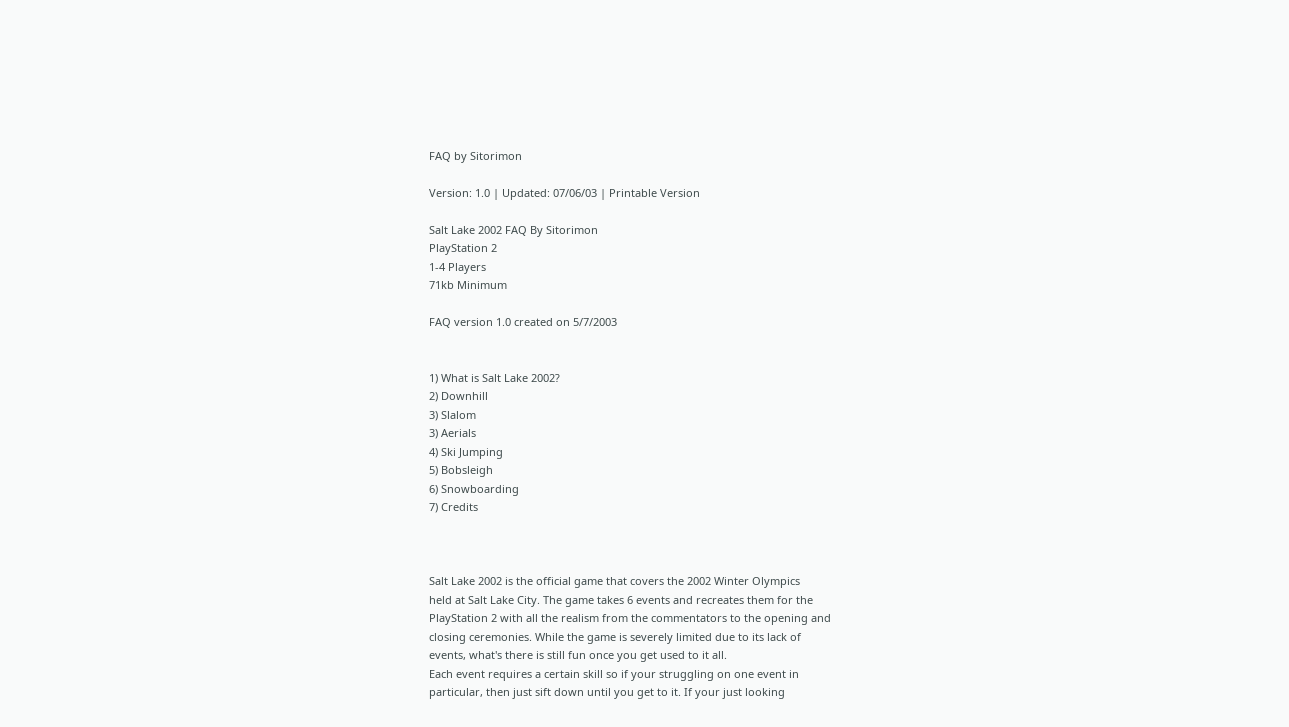FAQ by Sitorimon

Version: 1.0 | Updated: 07/06/03 | Printable Version

Salt Lake 2002 FAQ By Sitorimon
PlayStation 2
1-4 Players
71kb Minimum

FAQ version 1.0 created on 5/7/2003


1) What is Salt Lake 2002?
2) Downhill
3) Slalom
3) Aerials
4) Ski Jumping
5) Bobsleigh
6) Snowboarding
7) Credits



Salt Lake 2002 is the official game that covers the 2002 Winter Olympics
held at Salt Lake City. The game takes 6 events and recreates them for the
PlayStation 2 with all the realism from the commentators to the opening and
closing ceremonies. While the game is severely limited due to its lack of
events, what's there is still fun once you get used to it all.
Each event requires a certain skill so if your struggling on one event in
particular, then just sift down until you get to it. If your just looking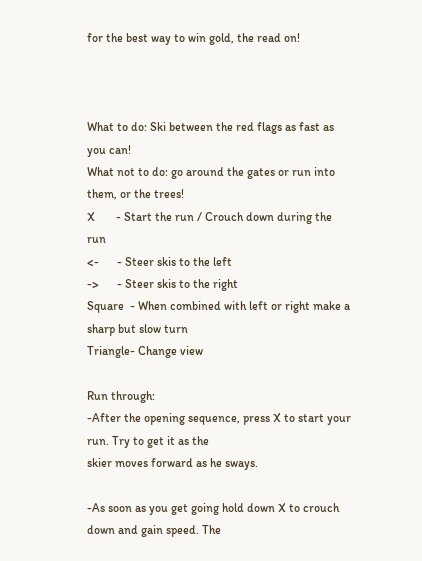for the best way to win gold, the read on!



What to do: Ski between the red flags as fast as you can!
What not to do: go around the gates or run into them, or the trees!
X       - Start the run / Crouch down during the run
<-      - Steer skis to the left
->      - Steer skis to the right
Square  - When combined with left or right make a sharp but slow turn
Triangle- Change view

Run through:
-After the opening sequence, press X to start your run. Try to get it as the
skier moves forward as he sways.

-As soon as you get going hold down X to crouch down and gain speed. The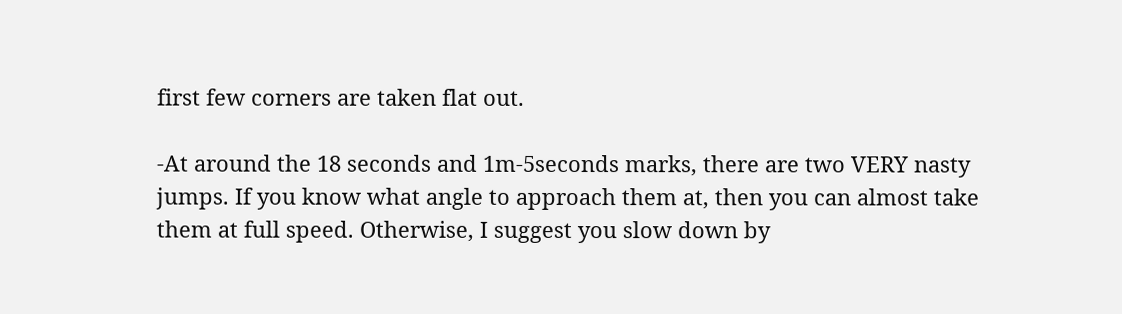first few corners are taken flat out.

-At around the 18 seconds and 1m-5seconds marks, there are two VERY nasty
jumps. If you know what angle to approach them at, then you can almost take
them at full speed. Otherwise, I suggest you slow down by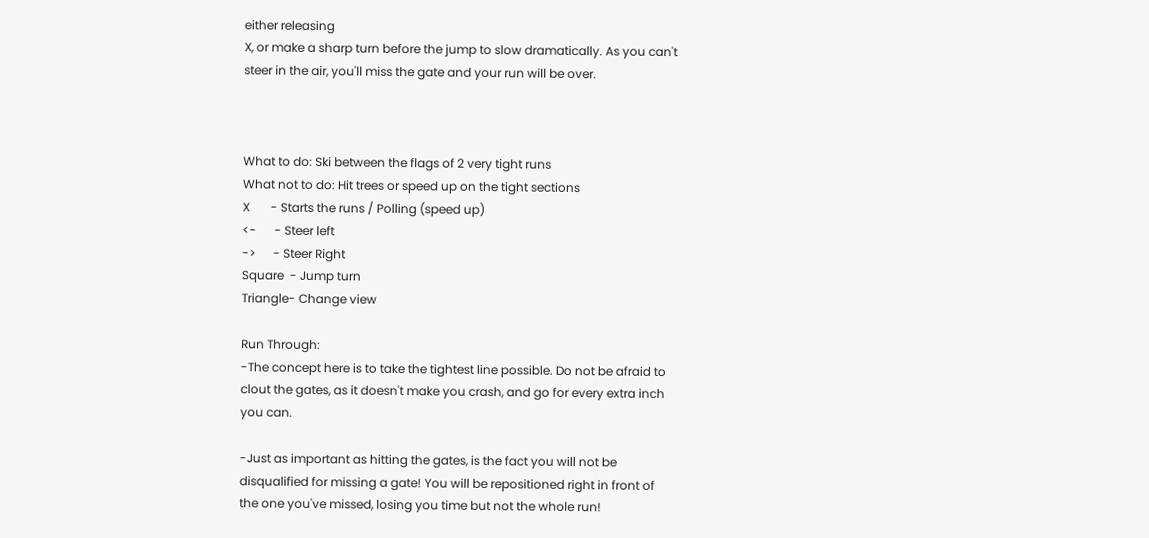either releasing
X, or make a sharp turn before the jump to slow dramatically. As you can't
steer in the air, you'll miss the gate and your run will be over.



What to do: Ski between the flags of 2 very tight runs
What not to do: Hit trees or speed up on the tight sections
X       - Starts the runs / Polling (speed up)
<-      - Steer left
->      - Steer Right
Square  - Jump turn
Triangle- Change view

Run Through:
-The concept here is to take the tightest line possible. Do not be afraid to
clout the gates, as it doesn't make you crash, and go for every extra inch
you can.

-Just as important as hitting the gates, is the fact you will not be
disqualified for missing a gate! You will be repositioned right in front of
the one you've missed, losing you time but not the whole run!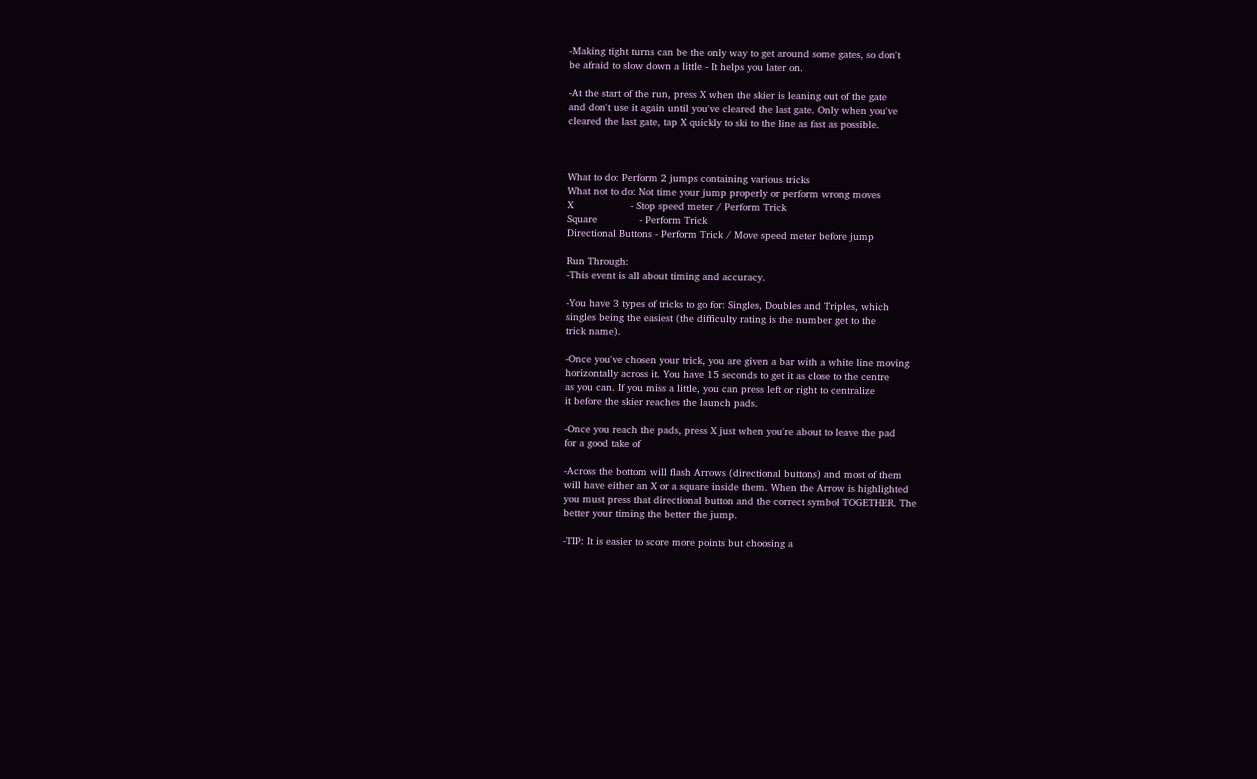-Making tight turns can be the only way to get around some gates, so don't
be afraid to slow down a little - It helps you later on.

-At the start of the run, press X when the skier is leaning out of the gate
and don't use it again until you've cleared the last gate. Only when you've
cleared the last gate, tap X quickly to ski to the line as fast as possible.



What to do: Perform 2 jumps containing various tricks
What not to do: Not time your jump properly or perform wrong moves
X                   - Stop speed meter / Perform Trick
Square              - Perform Trick
Directional Buttons - Perform Trick / Move speed meter before jump

Run Through:
-This event is all about timing and accuracy.

-You have 3 types of tricks to go for: Singles, Doubles and Triples, which
singles being the easiest (the difficulty rating is the number get to the
trick name).

-Once you've chosen your trick, you are given a bar with a white line moving
horizontally across it. You have 15 seconds to get it as close to the centre
as you can. If you miss a little, you can press left or right to centralize
it before the skier reaches the launch pads.

-Once you reach the pads, press X just when you're about to leave the pad
for a good take of

-Across the bottom will flash Arrows (directional buttons) and most of them
will have either an X or a square inside them. When the Arrow is highlighted
you must press that directional button and the correct symbol TOGETHER. The
better your timing the better the jump.

-TIP: It is easier to score more points but choosing a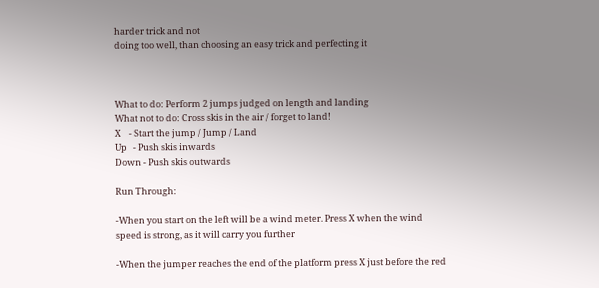harder trick and not
doing too well, than choosing an easy trick and perfecting it



What to do: Perform 2 jumps judged on length and landing
What not to do: Cross skis in the air / forget to land!
X    - Start the jump / Jump / Land
Up   - Push skis inwards
Down - Push skis outwards

Run Through:

-When you start on the left will be a wind meter. Press X when the wind
speed is strong, as it will carry you further

-When the jumper reaches the end of the platform press X just before the red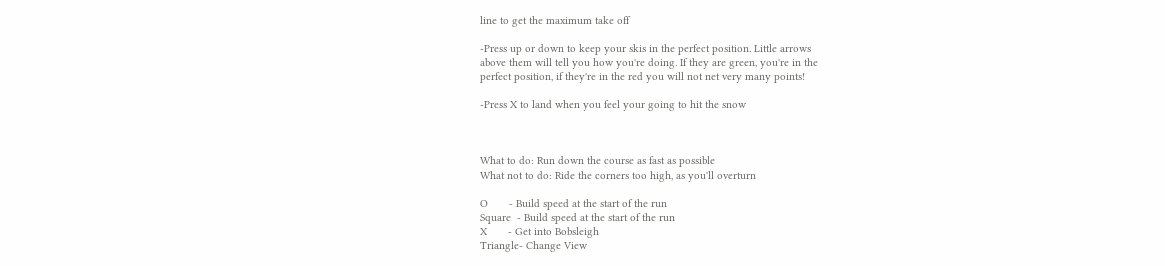line to get the maximum take off

-Press up or down to keep your skis in the perfect position. Little arrows
above them will tell you how you're doing. If they are green, you're in the
perfect position, if they're in the red you will not net very many points!

-Press X to land when you feel your going to hit the snow



What to do: Run down the course as fast as possible
What not to do: Ride the corners too high, as you'll overturn

O       - Build speed at the start of the run
Square  - Build speed at the start of the run
X       - Get into Bobsleigh
Triangle- Change View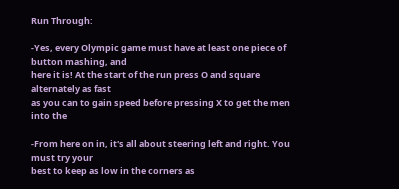Run Through:

-Yes, every Olympic game must have at least one piece of button mashing, and
here it is! At the start of the run press O and square alternately as fast
as you can to gain speed before pressing X to get the men into the

-From here on in, it's all about steering left and right. You must try your
best to keep as low in the corners as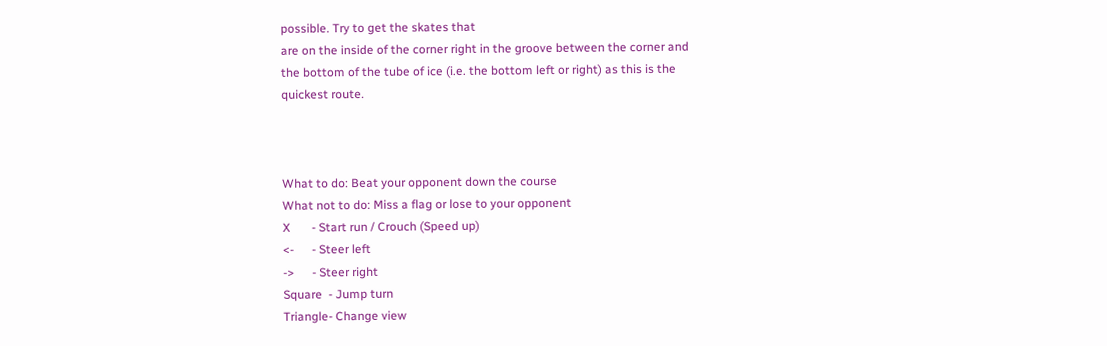possible. Try to get the skates that
are on the inside of the corner right in the groove between the corner and
the bottom of the tube of ice (i.e. the bottom left or right) as this is the
quickest route.



What to do: Beat your opponent down the course
What not to do: Miss a flag or lose to your opponent
X       - Start run / Crouch (Speed up)
<-      - Steer left
->      - Steer right
Square  - Jump turn
Triangle- Change view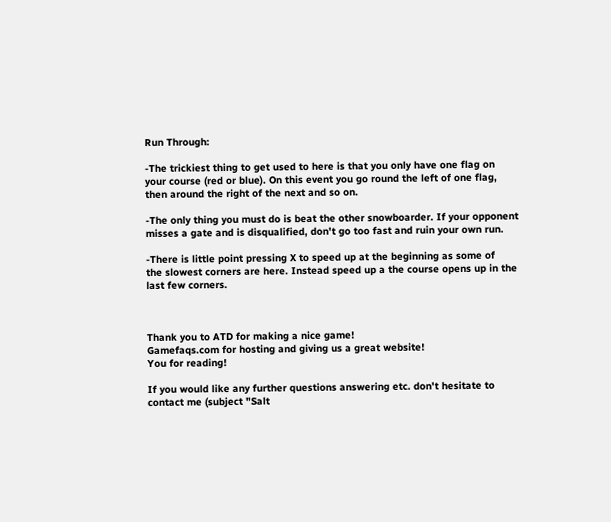Run Through:

-The trickiest thing to get used to here is that you only have one flag on
your course (red or blue). On this event you go round the left of one flag,
then around the right of the next and so on.

-The only thing you must do is beat the other snowboarder. If your opponent
misses a gate and is disqualified, don't go too fast and ruin your own run.

-There is little point pressing X to speed up at the beginning as some of
the slowest corners are here. Instead speed up a the course opens up in the
last few corners.



Thank you to ATD for making a nice game!
Gamefaqs.com for hosting and giving us a great website!
You for reading!

If you would like any further questions answering etc. don't hesitate to
contact me (subject "Salt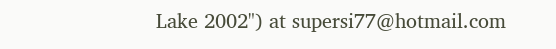Lake 2002") at supersi77@hotmail.com